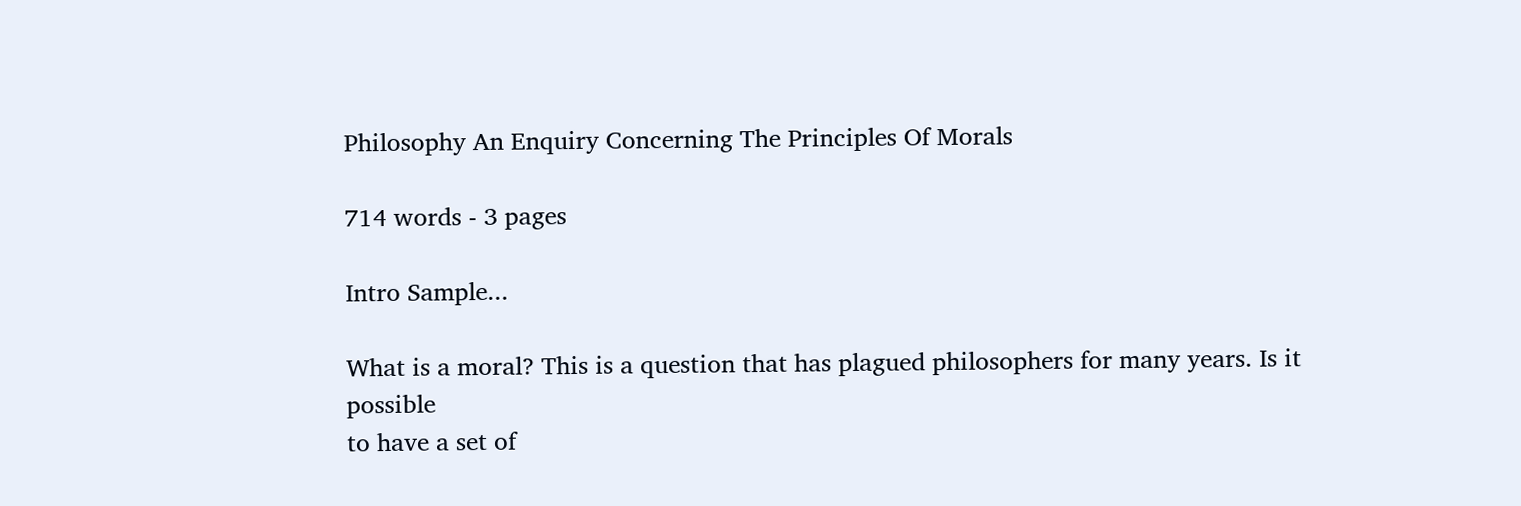Philosophy An Enquiry Concerning The Principles Of Morals

714 words - 3 pages

Intro Sample...

What is a moral? This is a question that has plagued philosophers for many years. Is it possible
to have a set of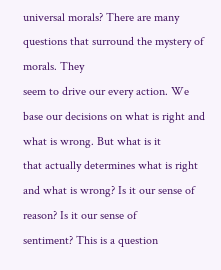universal morals? There are many questions that surround the mystery of morals. They
seem to drive our every action. We base our decisions on what is right and what is wrong. But what is it
that actually determines what is right and what is wrong? Is it our sense of reason? Is it our sense of
sentiment? This is a question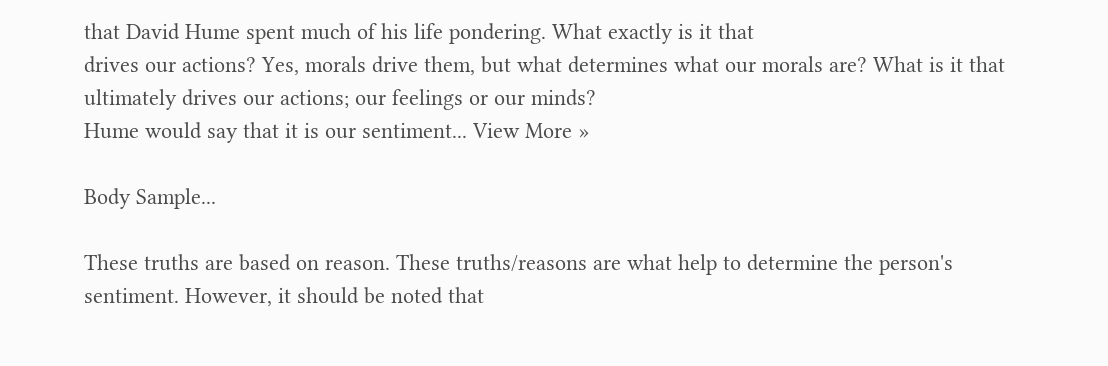that David Hume spent much of his life pondering. What exactly is it that
drives our actions? Yes, morals drive them, but what determines what our morals are? What is it that
ultimately drives our actions; our feelings or our minds?
Hume would say that it is our sentiment... View More »

Body Sample...

These truths are based on reason. These truths/reasons are what help to determine the person's
sentiment. However, it should be noted that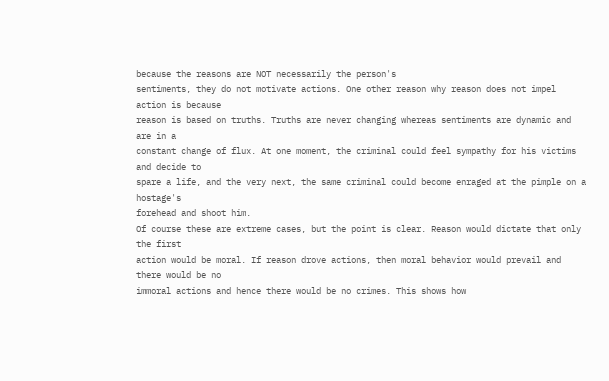because the reasons are NOT necessarily the person's
sentiments, they do not motivate actions. One other reason why reason does not impel action is because
reason is based on truths. Truths are never changing whereas sentiments are dynamic and are in a
constant change of flux. At one moment, the criminal could feel sympathy for his victims and decide to
spare a life, and the very next, the same criminal could become enraged at the pimple on a hostage's
forehead and shoot him.
Of course these are extreme cases, but the point is clear. Reason would dictate that only the first
action would be moral. If reason drove actions, then moral behavior would prevail and there would be no
immoral actions and hence there would be no crimes. This shows how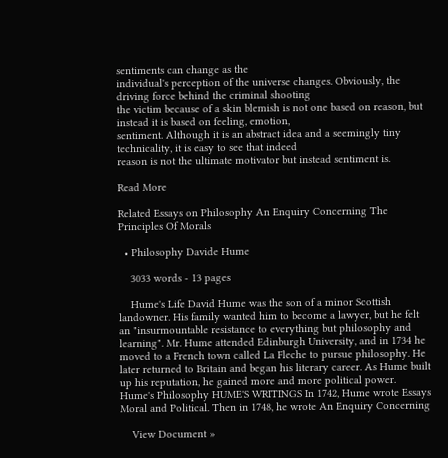sentiments can change as the
individual's perception of the universe changes. Obviously, the driving force behind the criminal shooting
the victim because of a skin blemish is not one based on reason, but instead it is based on feeling, emotion,
sentiment. Although it is an abstract idea and a seemingly tiny technicality, it is easy to see that indeed
reason is not the ultimate motivator but instead sentiment is.

Read More

Related Essays on Philosophy An Enquiry Concerning The Principles Of Morals

  • Philosophy Davide Hume

    3033 words - 13 pages

    Hume's Life David Hume was the son of a minor Scottish landowner. His family wanted him to become a lawyer, but he felt an "insurmountable resistance to everything but philosophy and learning". Mr. Hume attended Edinburgh University, and in 1734 he moved to a French town called La Fleche to pursue philosophy. He later returned to Britain and began his literary career. As Hume built up his reputation, he gained more and more political power. Hume's Philosophy HUME'S WRITINGS In 1742, Hume wrote Essays Moral and Political. Then in 1748, he wrote An Enquiry Concerning

    View Document »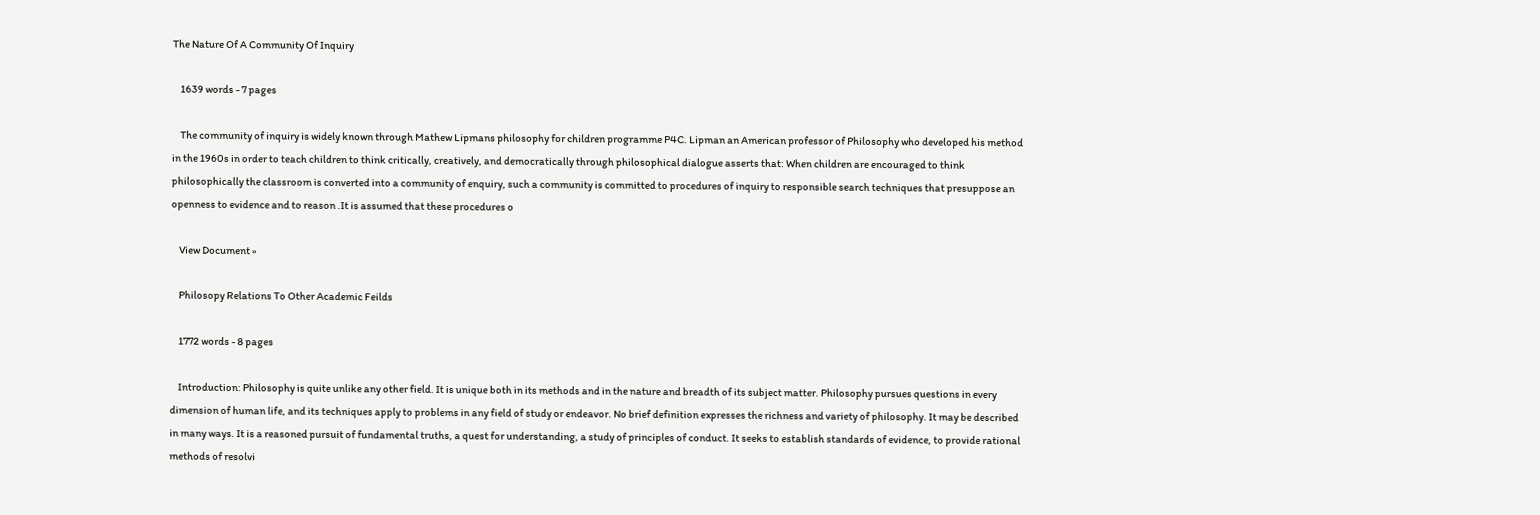The Nature Of A Community Of Inquiry

    1639 words - 7 pages

    The community of inquiry is widely known through Mathew Lipmans philosophy for children programme P4C. Lipman an American professor of Philosophy who developed his method in the 1960s in order to teach children to think critically, creatively, and democratically through philosophical dialogue asserts that: When children are encouraged to think philosophically the classroom is converted into a community of enquiry, such a community is committed to procedures of inquiry to responsible search techniques that presuppose an openness to evidence and to reason .It is assumed that these procedures o

    View Document »

    Philosopy Relations To Other Academic Feilds

    1772 words - 8 pages

    Introduction: Philosophy is quite unlike any other field. It is unique both in its methods and in the nature and breadth of its subject matter. Philosophy pursues questions in every dimension of human life, and its techniques apply to problems in any field of study or endeavor. No brief definition expresses the richness and variety of philosophy. It may be described in many ways. It is a reasoned pursuit of fundamental truths, a quest for understanding, a study of principles of conduct. It seeks to establish standards of evidence, to provide rational methods of resolvi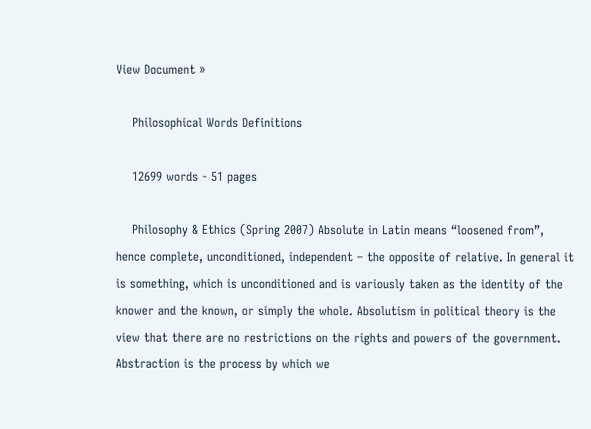View Document »

    Philosophical Words Definitions

    12699 words - 51 pages

    Philosophy & Ethics (Spring 2007) Absolute in Latin means “loosened from”, hence complete, unconditioned, independent – the opposite of relative. In general it is something, which is unconditioned and is variously taken as the identity of the knower and the known, or simply the whole. Absolutism in political theory is the view that there are no restrictions on the rights and powers of the government. Abstraction is the process by which we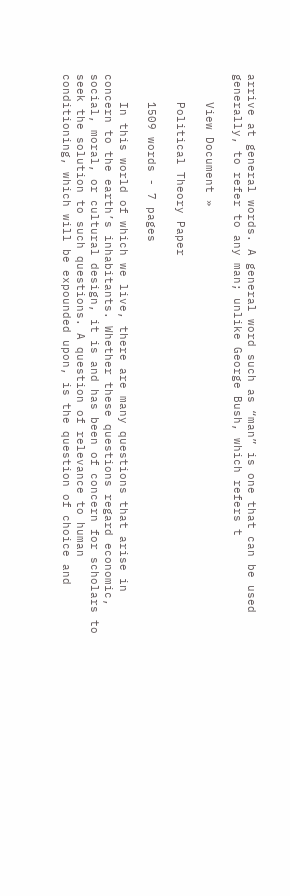arrive at general words. A general word such as “man” is one that can be used generally, to refer to any man; unlike George Bush, which refers t

    View Document »

    Political Theory Paper

    1509 words - 7 pages

    In this world of which we live, there are many questions that arise in concern to the earth’s inhabitants. Whether these questions regard economic, social, moral, or cultural design, it is and has been of concern for scholars to seek the solution to such questions. A question of relevance to human conditioning, which will be expounded upon, is the question of choice and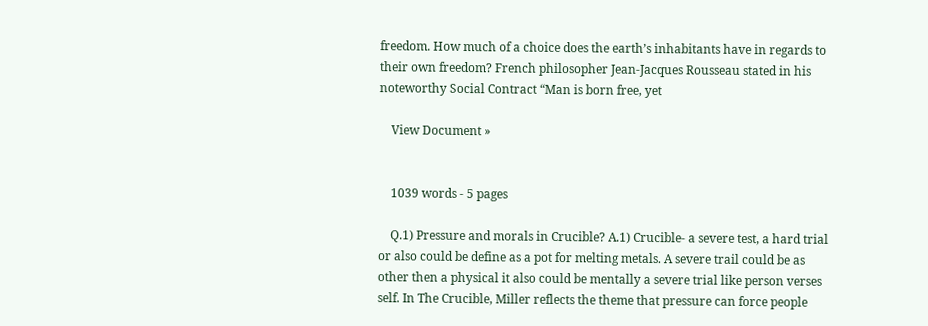freedom. How much of a choice does the earth’s inhabitants have in regards to their own freedom? French philosopher Jean-Jacques Rousseau stated in his noteworthy Social Contract “Man is born free, yet

    View Document »


    1039 words - 5 pages

    Q.1) Pressure and morals in Crucible? A.1) Crucible- a severe test, a hard trial or also could be define as a pot for melting metals. A severe trail could be as other then a physical it also could be mentally a severe trial like person verses self. In The Crucible, Miller reflects the theme that pressure can force people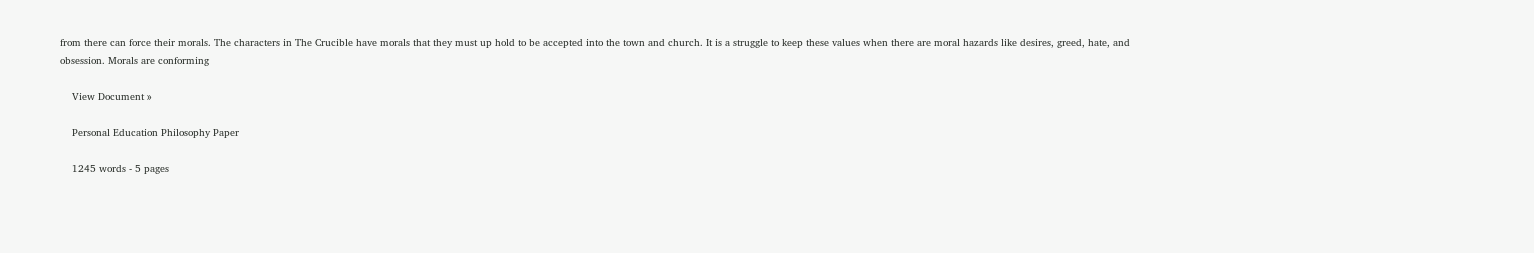from there can force their morals. The characters in The Crucible have morals that they must up hold to be accepted into the town and church. It is a struggle to keep these values when there are moral hazards like desires, greed, hate, and obsession. Morals are conforming

    View Document »

    Personal Education Philosophy Paper

    1245 words - 5 pages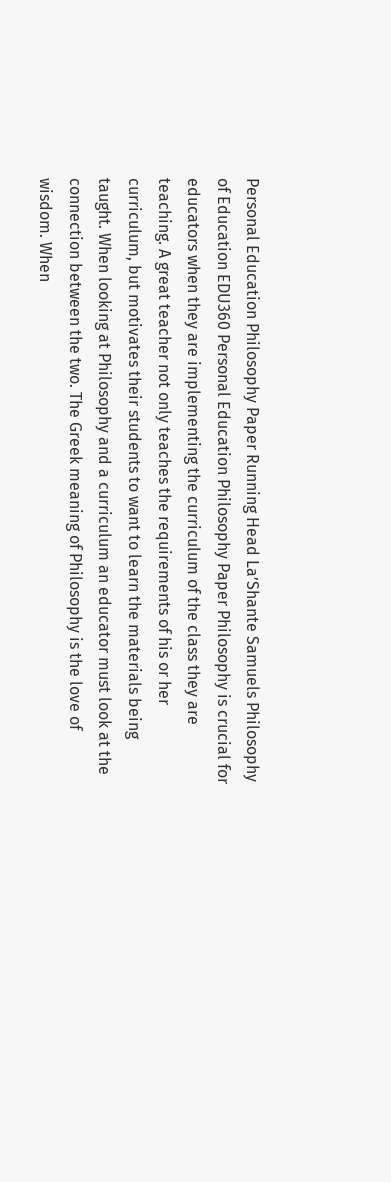Personal Education Philosophy Paper Running Head La’Shante Samuels Philosophy of Education EDU360 Personal Education Philosophy Paper Philosophy is crucial for educators when they are implementing the curriculum of the class they are teaching. A great teacher not only teaches the requirements of his or her curriculum, but motivates their students to want to learn the materials being taught. When looking at Philosophy and a curriculum an educator must look at the connection between the two. The Greek meaning of Philosophy is the love of wisdom. When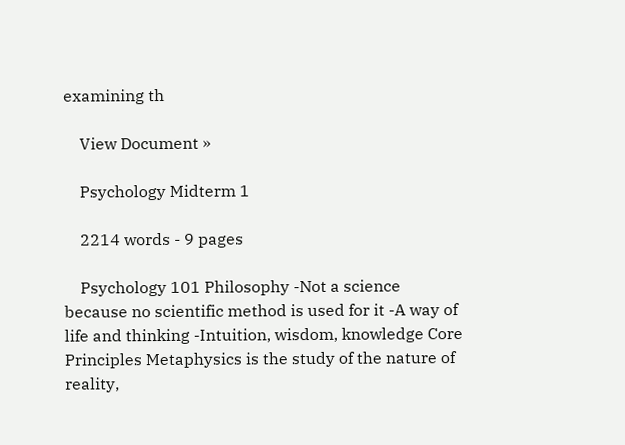examining th

    View Document »

    Psychology Midterm 1

    2214 words - 9 pages

    Psychology 101 Philosophy -Not a science because no scientific method is used for it -A way of life and thinking -Intuition, wisdom, knowledge Core Principles Metaphysics is the study of the nature of reality,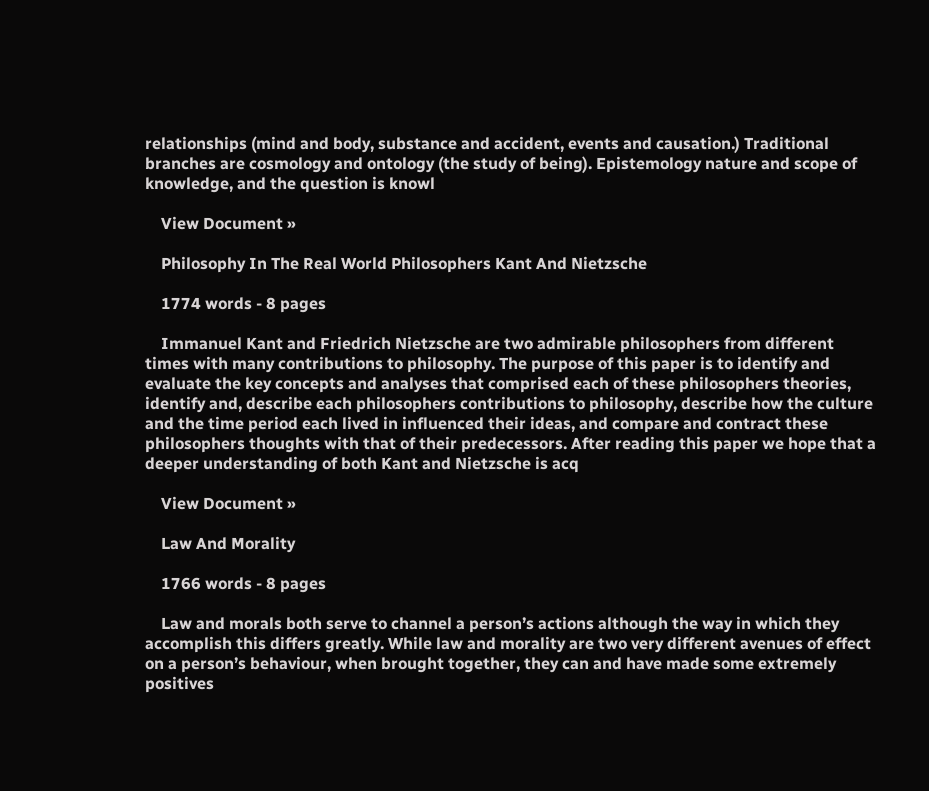relationships (mind and body, substance and accident, events and causation.) Traditional branches are cosmology and ontology (the study of being). Epistemology nature and scope of knowledge, and the question is knowl

    View Document »

    Philosophy In The Real World Philosophers Kant And Nietzsche

    1774 words - 8 pages

    Immanuel Kant and Friedrich Nietzsche are two admirable philosophers from different times with many contributions to philosophy. The purpose of this paper is to identify and evaluate the key concepts and analyses that comprised each of these philosophers theories, identify and, describe each philosophers contributions to philosophy, describe how the culture and the time period each lived in influenced their ideas, and compare and contract these philosophers thoughts with that of their predecessors. After reading this paper we hope that a deeper understanding of both Kant and Nietzsche is acq

    View Document »

    Law And Morality

    1766 words - 8 pages

    Law and morals both serve to channel a person’s actions although the way in which they accomplish this differs greatly. While law and morality are two very different avenues of effect on a person’s behaviour, when brought together, they can and have made some extremely positives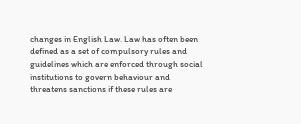changes in English Law. Law has often been defined as a set of compulsory rules and guidelines which are enforced through social institutions to govern behaviour and threatens sanctions if these rules are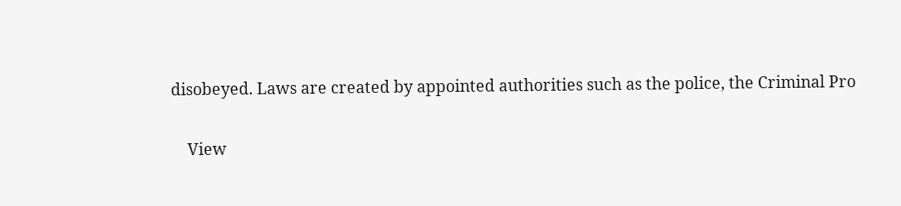disobeyed. Laws are created by appointed authorities such as the police, the Criminal Pro

    View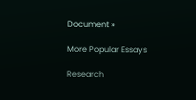Document »

More Popular Essays

Research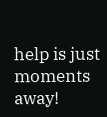help is just moments away!